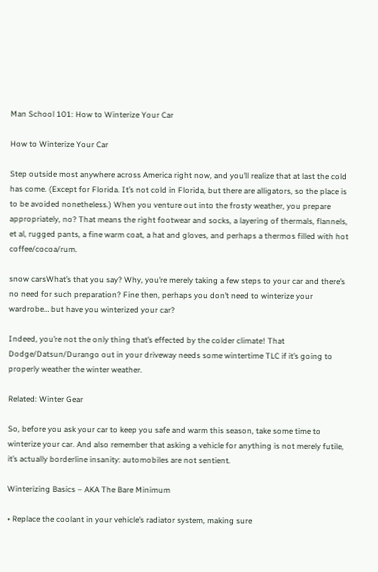Man School 101: How to Winterize Your Car

How to Winterize Your Car

Step outside most anywhere across America right now, and you’ll realize that at last the cold has come. (Except for Florida. It’s not cold in Florida, but there are alligators, so the place is to be avoided nonetheless.) When you venture out into the frosty weather, you prepare appropriately, no? That means the right footwear and socks, a layering of thermals, flannels, et al, rugged pants, a fine warm coat, a hat and gloves, and perhaps a thermos filled with hot coffee/cocoa/rum.

snow carsWhat’s that you say? Why, you’re merely taking a few steps to your car and there’s no need for such preparation? Fine then, perhaps you don’t need to winterize your wardrobe… but have you winterized your car?

Indeed, you’re not the only thing that’s effected by the colder climate! That Dodge/Datsun/Durango out in your driveway needs some wintertime TLC if it’s going to properly weather the winter weather.

Related: Winter Gear

So, before you ask your car to keep you safe and warm this season, take some time to winterize your car. And also remember that asking a vehicle for anything is not merely futile, it’s actually borderline insanity: automobiles are not sentient.

Winterizing Basics – AKA The Bare Minimum

• Replace the coolant in your vehicle’s radiator system, making sure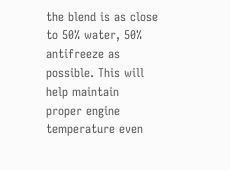the blend is as close to 50% water, 50% antifreeze as possible. This will help maintain proper engine temperature even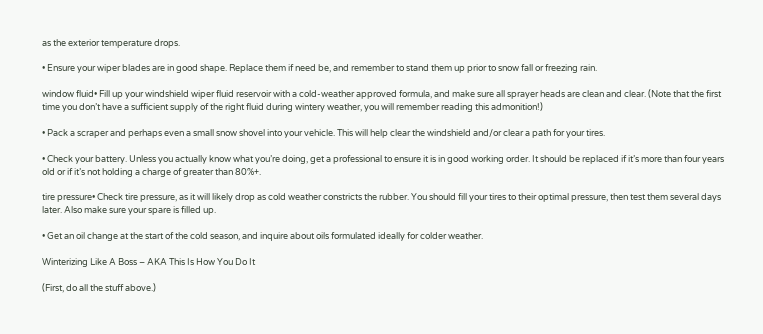as the exterior temperature drops.

• Ensure your wiper blades are in good shape. Replace them if need be, and remember to stand them up prior to snow fall or freezing rain.

window fluid• Fill up your windshield wiper fluid reservoir with a cold-weather approved formula, and make sure all sprayer heads are clean and clear. (Note that the first time you don’t have a sufficient supply of the right fluid during wintery weather, you will remember reading this admonition!)

• Pack a scraper and perhaps even a small snow shovel into your vehicle. This will help clear the windshield and/or clear a path for your tires.

• Check your battery. Unless you actually know what you’re doing, get a professional to ensure it is in good working order. It should be replaced if it’s more than four years old or if it’s not holding a charge of greater than 80%+.

tire pressure• Check tire pressure, as it will likely drop as cold weather constricts the rubber. You should fill your tires to their optimal pressure, then test them several days later. Also make sure your spare is filled up.

• Get an oil change at the start of the cold season, and inquire about oils formulated ideally for colder weather.

Winterizing Like A Boss – AKA This Is How You Do It

(First, do all the stuff above.)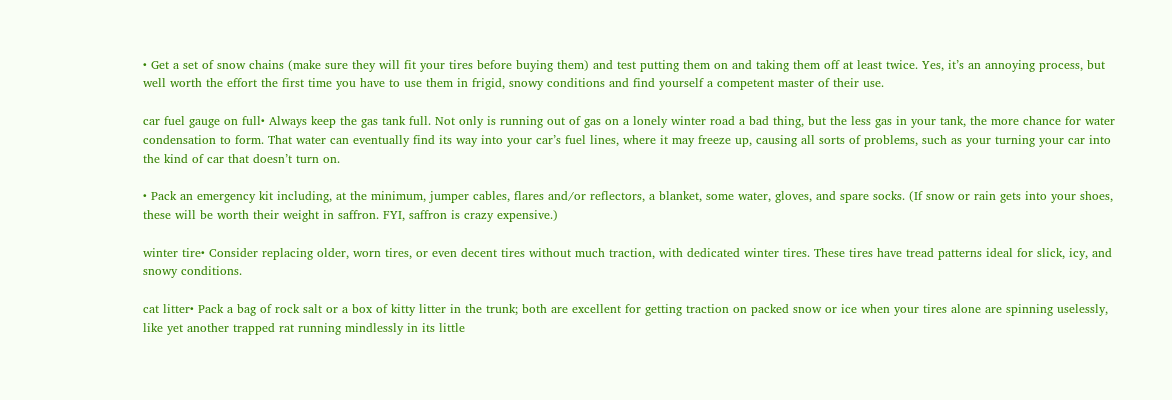• Get a set of snow chains (make sure they will fit your tires before buying them) and test putting them on and taking them off at least twice. Yes, it’s an annoying process, but well worth the effort the first time you have to use them in frigid, snowy conditions and find yourself a competent master of their use.

car fuel gauge on full• Always keep the gas tank full. Not only is running out of gas on a lonely winter road a bad thing, but the less gas in your tank, the more chance for water condensation to form. That water can eventually find its way into your car’s fuel lines, where it may freeze up, causing all sorts of problems, such as your turning your car into the kind of car that doesn’t turn on.

• Pack an emergency kit including, at the minimum, jumper cables, flares and/or reflectors, a blanket, some water, gloves, and spare socks. (If snow or rain gets into your shoes, these will be worth their weight in saffron. FYI, saffron is crazy expensive.)

winter tire• Consider replacing older, worn tires, or even decent tires without much traction, with dedicated winter tires. These tires have tread patterns ideal for slick, icy, and snowy conditions.

cat litter• Pack a bag of rock salt or a box of kitty litter in the trunk; both are excellent for getting traction on packed snow or ice when your tires alone are spinning uselessly, like yet another trapped rat running mindlessly in its little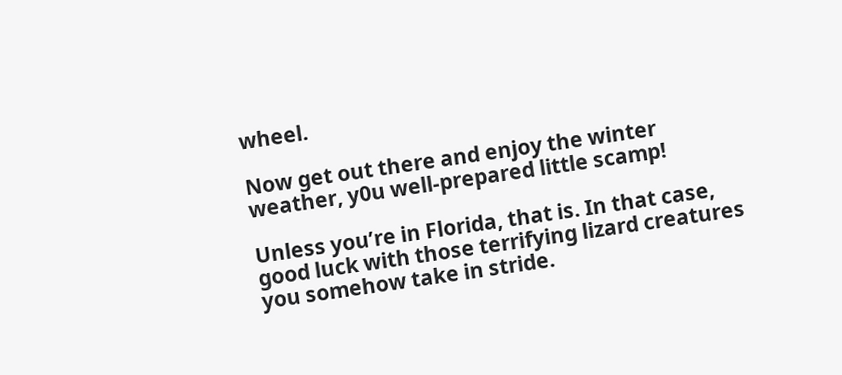wheel.

Now get out there and enjoy the winter weather, y0u well-prepared little scamp!

Unless you’re in Florida, that is. In that case, good luck with those terrifying lizard creatures you somehow take in stride.